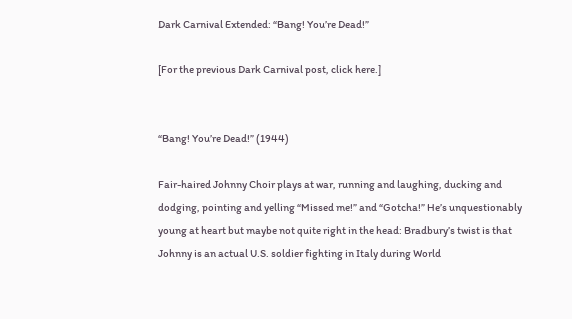Dark Carnival Extended: “Bang! You’re Dead!”

[For the previous Dark Carnival post, click here.]


“Bang! You’re Dead!” (1944)

Fair-haired Johnny Choir plays at war, running and laughing, ducking and dodging, pointing and yelling “Missed me!” and “Gotcha!” He’s unquestionably young at heart but maybe not quite right in the head: Bradbury’s twist is that Johnny is an actual U.S. soldier fighting in Italy during World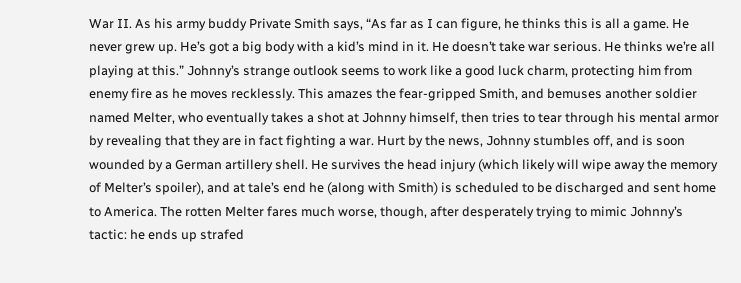War II. As his army buddy Private Smith says, “As far as I can figure, he thinks this is all a game. He never grew up. He’s got a big body with a kid’s mind in it. He doesn’t take war serious. He thinks we’re all playing at this.” Johnny’s strange outlook seems to work like a good luck charm, protecting him from enemy fire as he moves recklessly. This amazes the fear-gripped Smith, and bemuses another soldier named Melter, who eventually takes a shot at Johnny himself, then tries to tear through his mental armor by revealing that they are in fact fighting a war. Hurt by the news, Johnny stumbles off, and is soon wounded by a German artillery shell. He survives the head injury (which likely will wipe away the memory of Melter’s spoiler), and at tale’s end he (along with Smith) is scheduled to be discharged and sent home to America. The rotten Melter fares much worse, though, after desperately trying to mimic Johnny’s tactic: he ends up strafed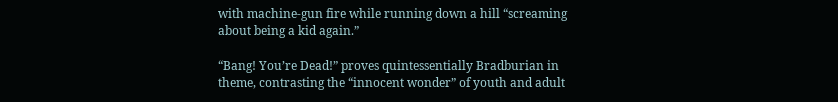with machine-gun fire while running down a hill “screaming about being a kid again.”

“Bang! You’re Dead!” proves quintessentially Bradburian in theme, contrasting the “innocent wonder” of youth and adult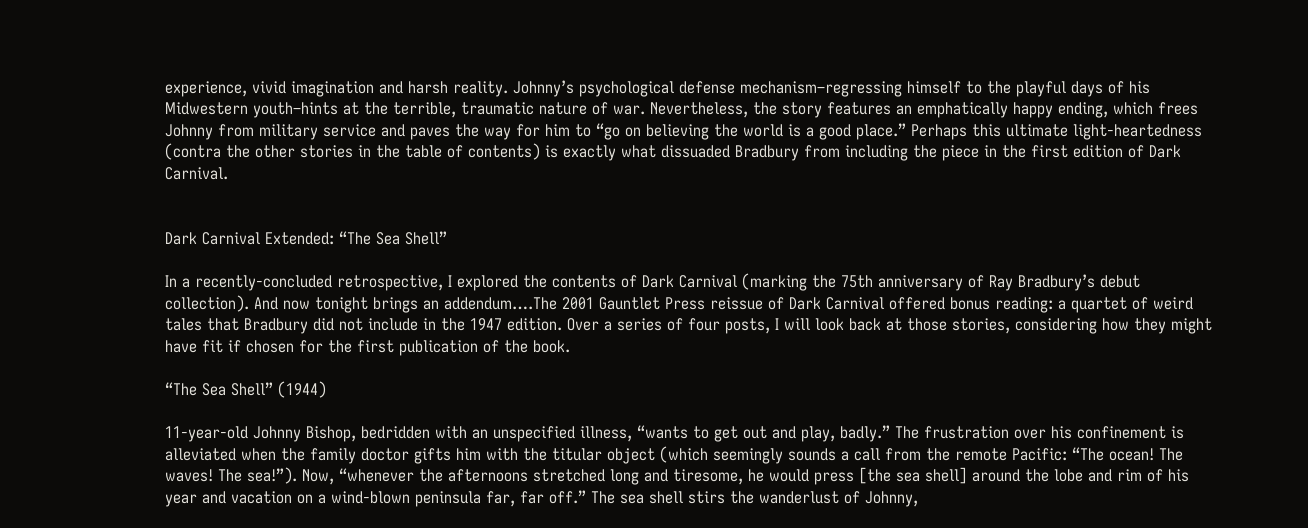experience, vivid imagination and harsh reality. Johnny’s psychological defense mechanism–regressing himself to the playful days of his Midwestern youth–hints at the terrible, traumatic nature of war. Nevertheless, the story features an emphatically happy ending, which frees Johnny from military service and paves the way for him to “go on believing the world is a good place.” Perhaps this ultimate light-heartedness (contra the other stories in the table of contents) is exactly what dissuaded Bradbury from including the piece in the first edition of Dark Carnival.


Dark Carnival Extended: “The Sea Shell”

In a recently-concluded retrospective, I explored the contents of Dark Carnival (marking the 75th anniversary of Ray Bradbury’s debut collection). And now tonight brings an addendum….The 2001 Gauntlet Press reissue of Dark Carnival offered bonus reading: a quartet of weird tales that Bradbury did not include in the 1947 edition. Over a series of four posts, I will look back at those stories, considering how they might have fit if chosen for the first publication of the book.

“The Sea Shell” (1944)

11-year-old Johnny Bishop, bedridden with an unspecified illness, “wants to get out and play, badly.” The frustration over his confinement is alleviated when the family doctor gifts him with the titular object (which seemingly sounds a call from the remote Pacific: “The ocean! The waves! The sea!”). Now, “whenever the afternoons stretched long and tiresome, he would press [the sea shell] around the lobe and rim of his year and vacation on a wind-blown peninsula far, far off.” The sea shell stirs the wanderlust of Johnny,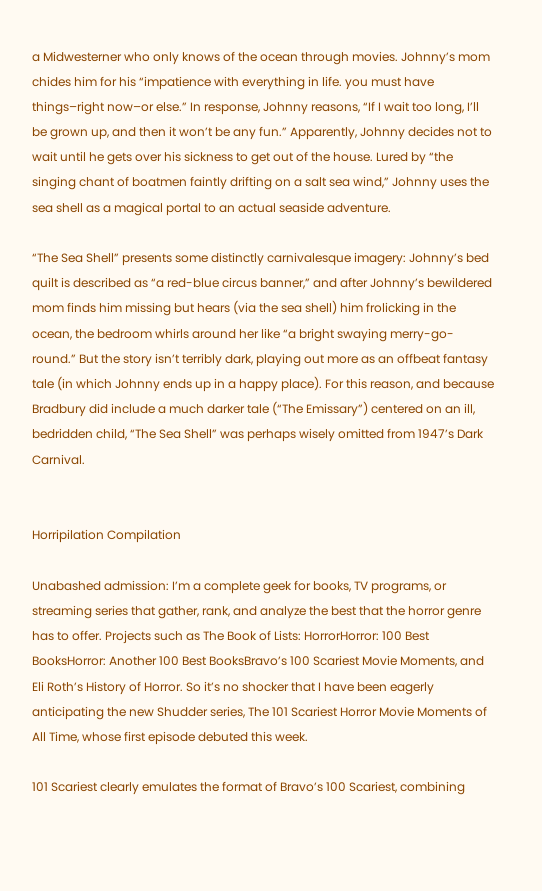a Midwesterner who only knows of the ocean through movies. Johnny’s mom chides him for his “impatience with everything in life. you must have things–right now–or else.” In response, Johnny reasons, “If I wait too long, I’ll be grown up, and then it won’t be any fun.” Apparently, Johnny decides not to wait until he gets over his sickness to get out of the house. Lured by “the singing chant of boatmen faintly drifting on a salt sea wind,” Johnny uses the sea shell as a magical portal to an actual seaside adventure.

“The Sea Shell” presents some distinctly carnivalesque imagery: Johnny’s bed quilt is described as “a red-blue circus banner,” and after Johnny’s bewildered mom finds him missing but hears (via the sea shell) him frolicking in the ocean, the bedroom whirls around her like “a bright swaying merry-go-round.” But the story isn’t terribly dark, playing out more as an offbeat fantasy tale (in which Johnny ends up in a happy place). For this reason, and because Bradbury did include a much darker tale (“The Emissary”) centered on an ill, bedridden child, “The Sea Shell” was perhaps wisely omitted from 1947’s Dark Carnival.


Horripilation Compilation

Unabashed admission: I’m a complete geek for books, TV programs, or streaming series that gather, rank, and analyze the best that the horror genre has to offer. Projects such as The Book of Lists: HorrorHorror: 100 Best BooksHorror: Another 100 Best BooksBravo’s 100 Scariest Movie Moments, and Eli Roth’s History of Horror. So it’s no shocker that I have been eagerly anticipating the new Shudder series, The 101 Scariest Horror Movie Moments of All Time, whose first episode debuted this week.

101 Scariest clearly emulates the format of Bravo’s 100 Scariest, combining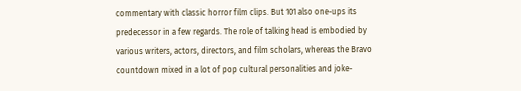commentary with classic horror film clips. But 101 also one-ups its predecessor in a few regards. The role of talking head is embodied by various writers, actors, directors, and film scholars, whereas the Bravo countdown mixed in a lot of pop cultural personalities and joke-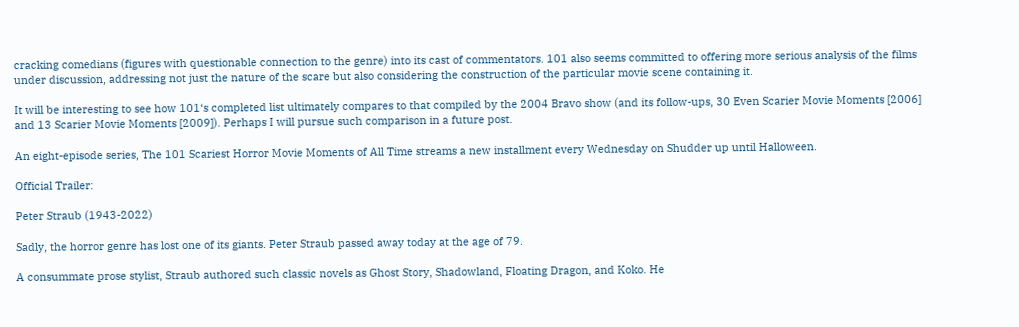cracking comedians (figures with questionable connection to the genre) into its cast of commentators. 101 also seems committed to offering more serious analysis of the films under discussion, addressing not just the nature of the scare but also considering the construction of the particular movie scene containing it.

It will be interesting to see how 101‘s completed list ultimately compares to that compiled by the 2004 Bravo show (and its follow-ups, 30 Even Scarier Movie Moments [2006] and 13 Scarier Movie Moments [2009]). Perhaps I will pursue such comparison in a future post.

An eight-episode series, The 101 Scariest Horror Movie Moments of All Time streams a new installment every Wednesday on Shudder up until Halloween.

Official Trailer:

Peter Straub (1943-2022)

Sadly, the horror genre has lost one of its giants. Peter Straub passed away today at the age of 79.

A consummate prose stylist, Straub authored such classic novels as Ghost Story, Shadowland, Floating Dragon, and Koko. He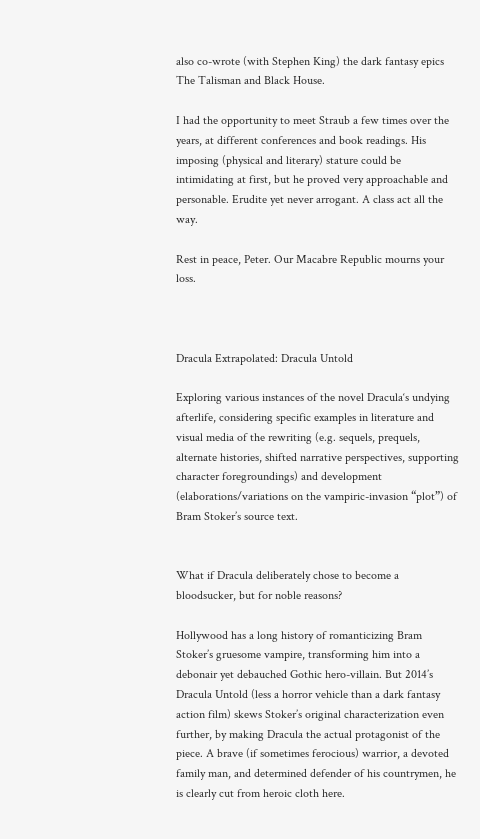also co-wrote (with Stephen King) the dark fantasy epics The Talisman and Black House.

I had the opportunity to meet Straub a few times over the years, at different conferences and book readings. His imposing (physical and literary) stature could be intimidating at first, but he proved very approachable and personable. Erudite yet never arrogant. A class act all the way.

Rest in peace, Peter. Our Macabre Republic mourns your loss.



Dracula Extrapolated: Dracula Untold

Exploring various instances of the novel Dracula‘s undying afterlife, considering specific examples in literature and visual media of the rewriting (e.g. sequels, prequels, alternate histories, shifted narrative perspectives, supporting character foregroundings) and development (elaborations/variations on the vampiric-invasion “plot”) of Bram Stoker’s source text.


What if Dracula deliberately chose to become a bloodsucker, but for noble reasons?

Hollywood has a long history of romanticizing Bram Stoker’s gruesome vampire, transforming him into a debonair yet debauched Gothic hero-villain. But 2014’s Dracula Untold (less a horror vehicle than a dark fantasy action film) skews Stoker’s original characterization even further, by making Dracula the actual protagonist of the piece. A brave (if sometimes ferocious) warrior, a devoted family man, and determined defender of his countrymen, he is clearly cut from heroic cloth here.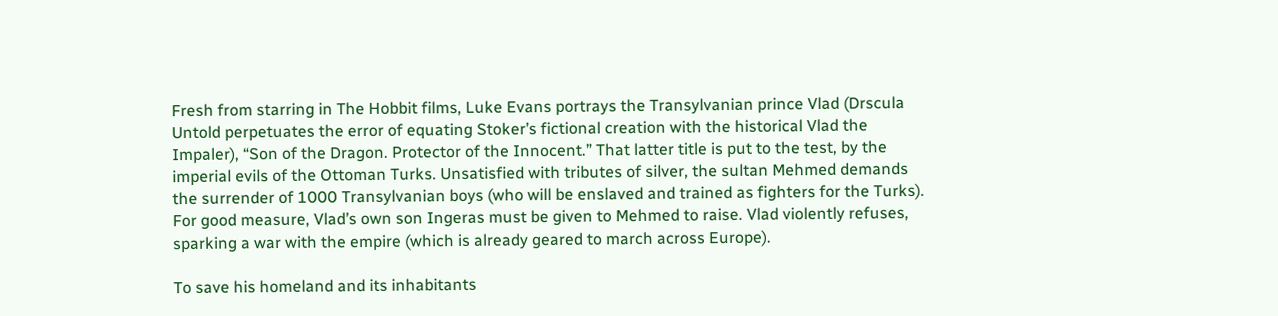Fresh from starring in The Hobbit films, Luke Evans portrays the Transylvanian prince Vlad (Drscula Untold perpetuates the error of equating Stoker’s fictional creation with the historical Vlad the Impaler), “Son of the Dragon. Protector of the Innocent.” That latter title is put to the test, by the imperial evils of the Ottoman Turks. Unsatisfied with tributes of silver, the sultan Mehmed demands the surrender of 1000 Transylvanian boys (who will be enslaved and trained as fighters for the Turks). For good measure, Vlad’s own son Ingeras must be given to Mehmed to raise. Vlad violently refuses, sparking a war with the empire (which is already geared to march across Europe).

To save his homeland and its inhabitants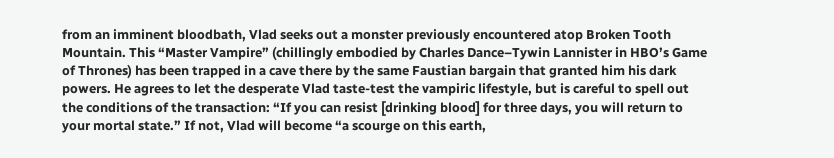from an imminent bloodbath, Vlad seeks out a monster previously encountered atop Broken Tooth Mountain. This “Master Vampire” (chillingly embodied by Charles Dance–Tywin Lannister in HBO’s Game of Thrones) has been trapped in a cave there by the same Faustian bargain that granted him his dark powers. He agrees to let the desperate Vlad taste-test the vampiric lifestyle, but is careful to spell out the conditions of the transaction: “If you can resist [drinking blood] for three days, you will return to your mortal state.” If not, Vlad will become “a scourge on this earth,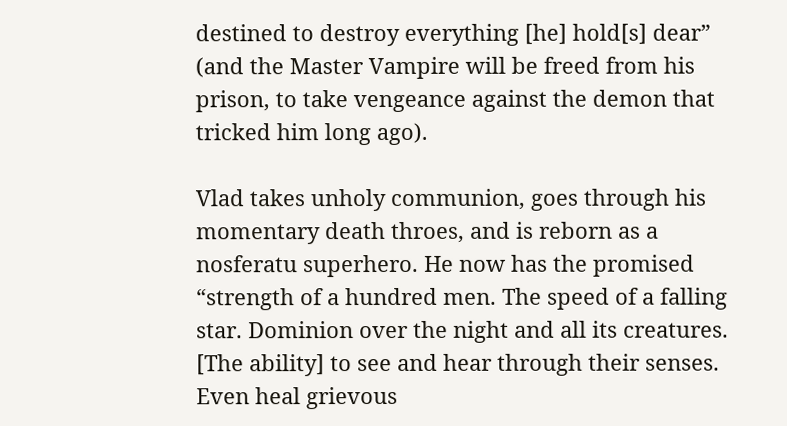destined to destroy everything [he] hold[s] dear” (and the Master Vampire will be freed from his prison, to take vengeance against the demon that tricked him long ago).

Vlad takes unholy communion, goes through his momentary death throes, and is reborn as a nosferatu superhero. He now has the promised “strength of a hundred men. The speed of a falling star. Dominion over the night and all its creatures. [The ability] to see and hear through their senses. Even heal grievous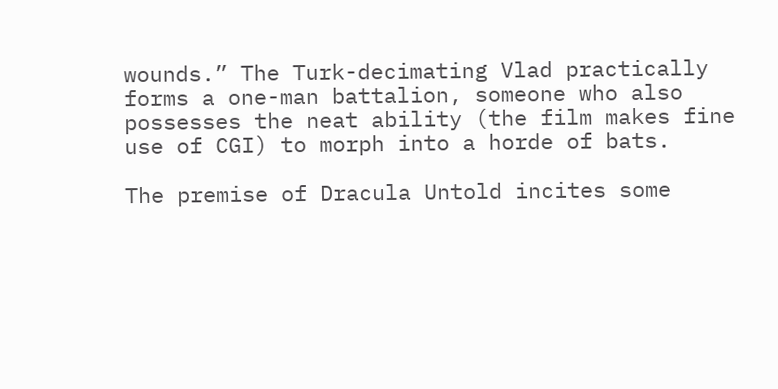wounds.” The Turk-decimating Vlad practically forms a one-man battalion, someone who also possesses the neat ability (the film makes fine use of CGI) to morph into a horde of bats.

The premise of Dracula Untold incites some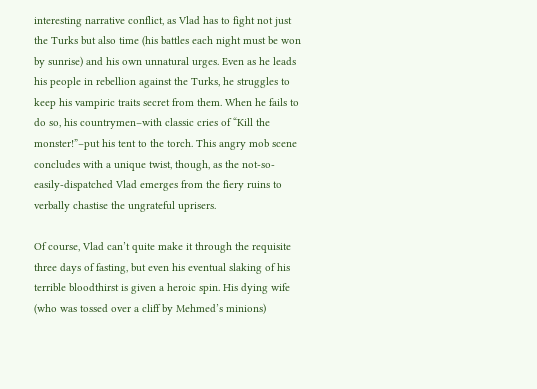interesting narrative conflict, as Vlad has to fight not just the Turks but also time (his battles each night must be won by sunrise) and his own unnatural urges. Even as he leads his people in rebellion against the Turks, he struggles to keep his vampiric traits secret from them. When he fails to do so, his countrymen–with classic cries of “Kill the monster!”–put his tent to the torch. This angry mob scene concludes with a unique twist, though, as the not-so-easily-dispatched Vlad emerges from the fiery ruins to verbally chastise the ungrateful uprisers.

Of course, Vlad can’t quite make it through the requisite three days of fasting, but even his eventual slaking of his terrible bloodthirst is given a heroic spin. His dying wife (who was tossed over a cliff by Mehmed’s minions)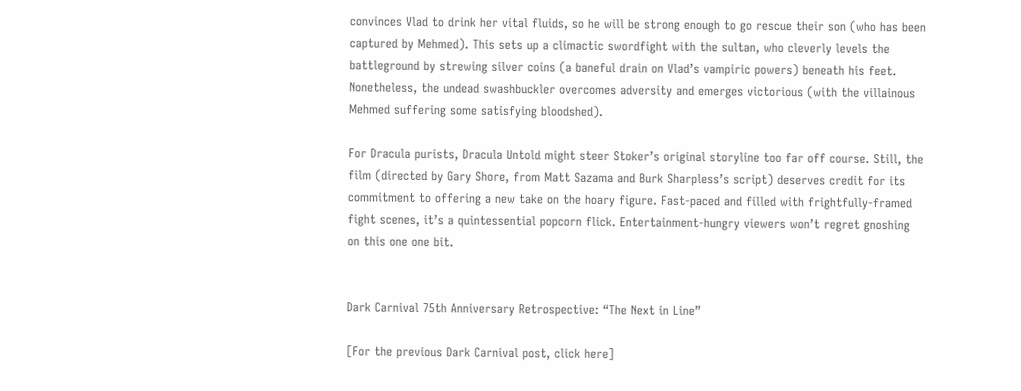convinces Vlad to drink her vital fluids, so he will be strong enough to go rescue their son (who has been captured by Mehmed). This sets up a climactic swordfight with the sultan, who cleverly levels the battleground by strewing silver coins (a baneful drain on Vlad’s vampiric powers) beneath his feet. Nonetheless, the undead swashbuckler overcomes adversity and emerges victorious (with the villainous Mehmed suffering some satisfying bloodshed).

For Dracula purists, Dracula Untold might steer Stoker’s original storyline too far off course. Still, the film (directed by Gary Shore, from Matt Sazama and Burk Sharpless’s script) deserves credit for its commitment to offering a new take on the hoary figure. Fast-paced and filled with frightfully-framed fight scenes, it’s a quintessential popcorn flick. Entertainment-hungry viewers won’t regret gnoshing on this one one bit.


Dark Carnival 75th Anniversary Retrospective: “The Next in Line”

[For the previous Dark Carnival post, click here]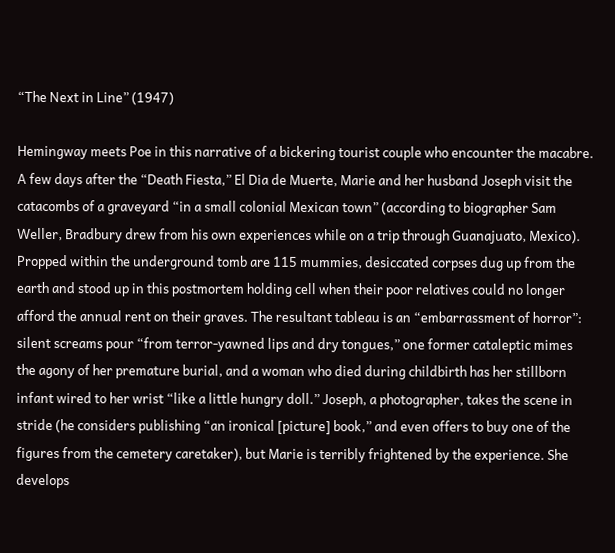“The Next in Line” (1947)

Hemingway meets Poe in this narrative of a bickering tourist couple who encounter the macabre. A few days after the “Death Fiesta,” El Dia de Muerte, Marie and her husband Joseph visit the catacombs of a graveyard “in a small colonial Mexican town” (according to biographer Sam Weller, Bradbury drew from his own experiences while on a trip through Guanajuato, Mexico). Propped within the underground tomb are 115 mummies, desiccated corpses dug up from the earth and stood up in this postmortem holding cell when their poor relatives could no longer afford the annual rent on their graves. The resultant tableau is an “embarrassment of horror”: silent screams pour “from terror-yawned lips and dry tongues,” one former cataleptic mimes the agony of her premature burial, and a woman who died during childbirth has her stillborn infant wired to her wrist “like a little hungry doll.” Joseph, a photographer, takes the scene in stride (he considers publishing “an ironical [picture] book,” and even offers to buy one of the figures from the cemetery caretaker), but Marie is terribly frightened by the experience. She develops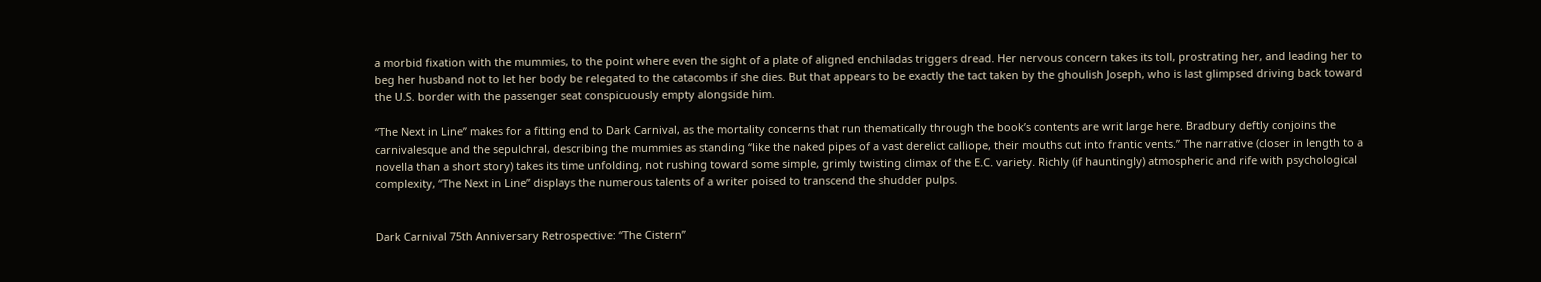a morbid fixation with the mummies, to the point where even the sight of a plate of aligned enchiladas triggers dread. Her nervous concern takes its toll, prostrating her, and leading her to beg her husband not to let her body be relegated to the catacombs if she dies. But that appears to be exactly the tact taken by the ghoulish Joseph, who is last glimpsed driving back toward the U.S. border with the passenger seat conspicuously empty alongside him.

“The Next in Line” makes for a fitting end to Dark Carnival, as the mortality concerns that run thematically through the book’s contents are writ large here. Bradbury deftly conjoins the carnivalesque and the sepulchral, describing the mummies as standing “like the naked pipes of a vast derelict calliope, their mouths cut into frantic vents.” The narrative (closer in length to a novella than a short story) takes its time unfolding, not rushing toward some simple, grimly twisting climax of the E.C. variety. Richly (if hauntingly) atmospheric and rife with psychological complexity, “The Next in Line” displays the numerous talents of a writer poised to transcend the shudder pulps.


Dark Carnival 75th Anniversary Retrospective: “The Cistern”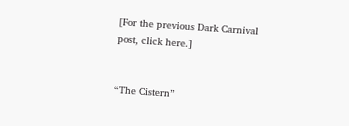[For the previous Dark Carnival post, click here.]


“The Cistern”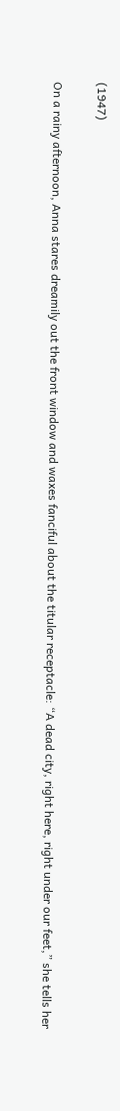(1947)

On a rainy afternoon, Anna stares dreamily out the front window and waxes fanciful about the titular receptacle: “A dead city, right here, right under our feet,” she tells her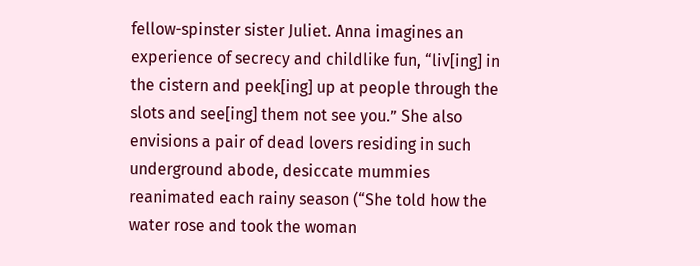fellow-spinster sister Juliet. Anna imagines an experience of secrecy and childlike fun, “liv[ing] in the cistern and peek[ing] up at people through the slots and see[ing] them not see you.” She also envisions a pair of dead lovers residing in such underground abode, desiccate mummies reanimated each rainy season (“She told how the water rose and took the woman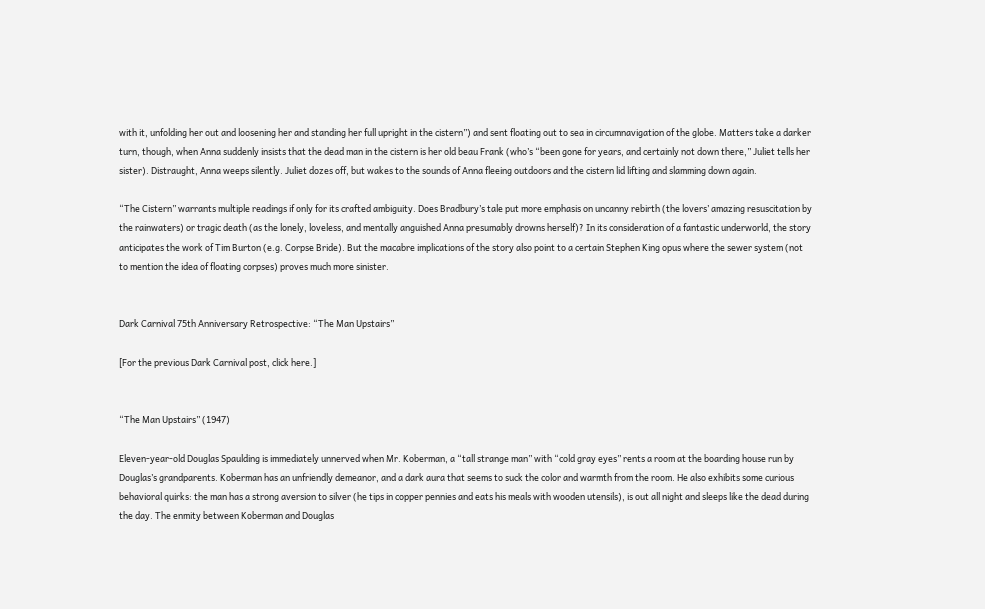with it, unfolding her out and loosening her and standing her full upright in the cistern”) and sent floating out to sea in circumnavigation of the globe. Matters take a darker turn, though, when Anna suddenly insists that the dead man in the cistern is her old beau Frank (who’s “been gone for years, and certainly not down there,” Juliet tells her sister). Distraught, Anna weeps silently. Juliet dozes off, but wakes to the sounds of Anna fleeing outdoors and the cistern lid lifting and slamming down again.

“The Cistern” warrants multiple readings if only for its crafted ambiguity. Does Bradbury’s tale put more emphasis on uncanny rebirth (the lovers’ amazing resuscitation by the rainwaters) or tragic death (as the lonely, loveless, and mentally anguished Anna presumably drowns herself)? In its consideration of a fantastic underworld, the story anticipates the work of Tim Burton (e.g. Corpse Bride). But the macabre implications of the story also point to a certain Stephen King opus where the sewer system (not to mention the idea of floating corpses) proves much more sinister.


Dark Carnival 75th Anniversary Retrospective: “The Man Upstairs”

[For the previous Dark Carnival post, click here.]


“The Man Upstairs” (1947)

Eleven-year-old Douglas Spaulding is immediately unnerved when Mr. Koberman, a “tall strange man” with “cold gray eyes” rents a room at the boarding house run by Douglas’s grandparents. Koberman has an unfriendly demeanor, and a dark aura that seems to suck the color and warmth from the room. He also exhibits some curious behavioral quirks: the man has a strong aversion to silver (he tips in copper pennies and eats his meals with wooden utensils), is out all night and sleeps like the dead during the day. The enmity between Koberman and Douglas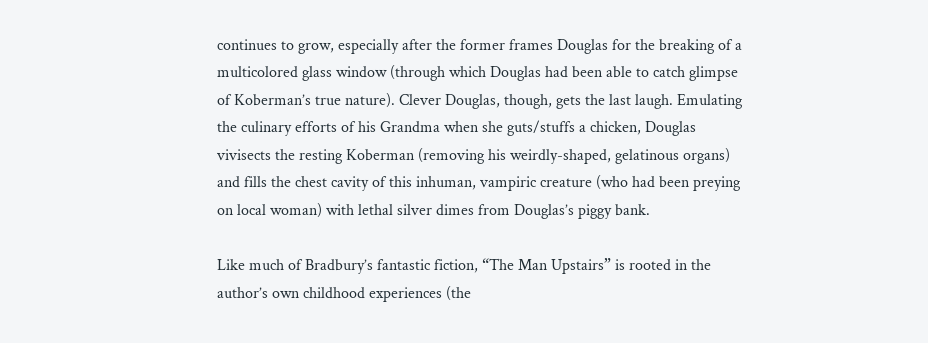continues to grow, especially after the former frames Douglas for the breaking of a multicolored glass window (through which Douglas had been able to catch glimpse of Koberman’s true nature). Clever Douglas, though, gets the last laugh. Emulating the culinary efforts of his Grandma when she guts/stuffs a chicken, Douglas vivisects the resting Koberman (removing his weirdly-shaped, gelatinous organs) and fills the chest cavity of this inhuman, vampiric creature (who had been preying on local woman) with lethal silver dimes from Douglas’s piggy bank.

Like much of Bradbury’s fantastic fiction, “The Man Upstairs” is rooted in the author’s own childhood experiences (the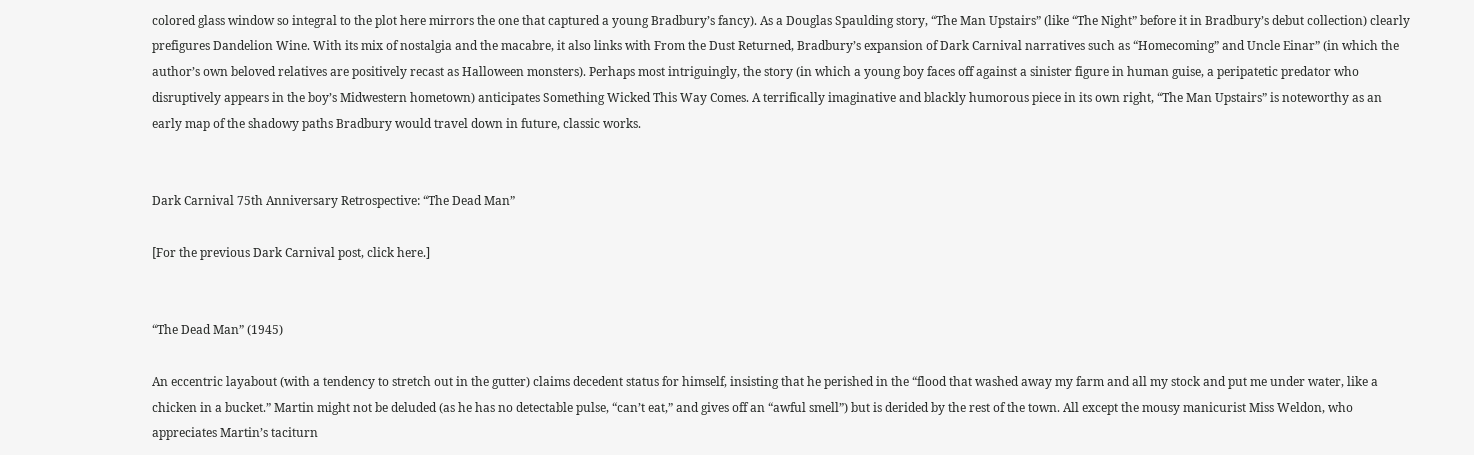colored glass window so integral to the plot here mirrors the one that captured a young Bradbury’s fancy). As a Douglas Spaulding story, “The Man Upstairs” (like “The Night” before it in Bradbury’s debut collection) clearly prefigures Dandelion Wine. With its mix of nostalgia and the macabre, it also links with From the Dust Returned, Bradbury’s expansion of Dark Carnival narratives such as “Homecoming” and Uncle Einar” (in which the author’s own beloved relatives are positively recast as Halloween monsters). Perhaps most intriguingly, the story (in which a young boy faces off against a sinister figure in human guise, a peripatetic predator who disruptively appears in the boy’s Midwestern hometown) anticipates Something Wicked This Way Comes. A terrifically imaginative and blackly humorous piece in its own right, “The Man Upstairs” is noteworthy as an early map of the shadowy paths Bradbury would travel down in future, classic works.


Dark Carnival 75th Anniversary Retrospective: “The Dead Man”

[For the previous Dark Carnival post, click here.]


“The Dead Man” (1945)

An eccentric layabout (with a tendency to stretch out in the gutter) claims decedent status for himself, insisting that he perished in the “flood that washed away my farm and all my stock and put me under water, like a chicken in a bucket.” Martin might not be deluded (as he has no detectable pulse, “can’t eat,” and gives off an “awful smell”) but is derided by the rest of the town. All except the mousy manicurist Miss Weldon, who appreciates Martin’s taciturn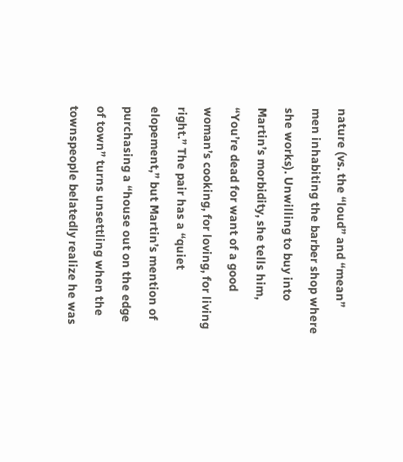nature (vs. the “loud” and “mean” men inhabiting the barber shop where she works). Unwilling to buy into Martin’s morbidity, she tells him, “You’re dead for want of a good woman’s cooking, for loving, for living right.” The pair has a “quiet elopement,” but Martin’s mention of purchasing a “house out on the edge of town” turns unsettling when the townspeople belatedly realize he was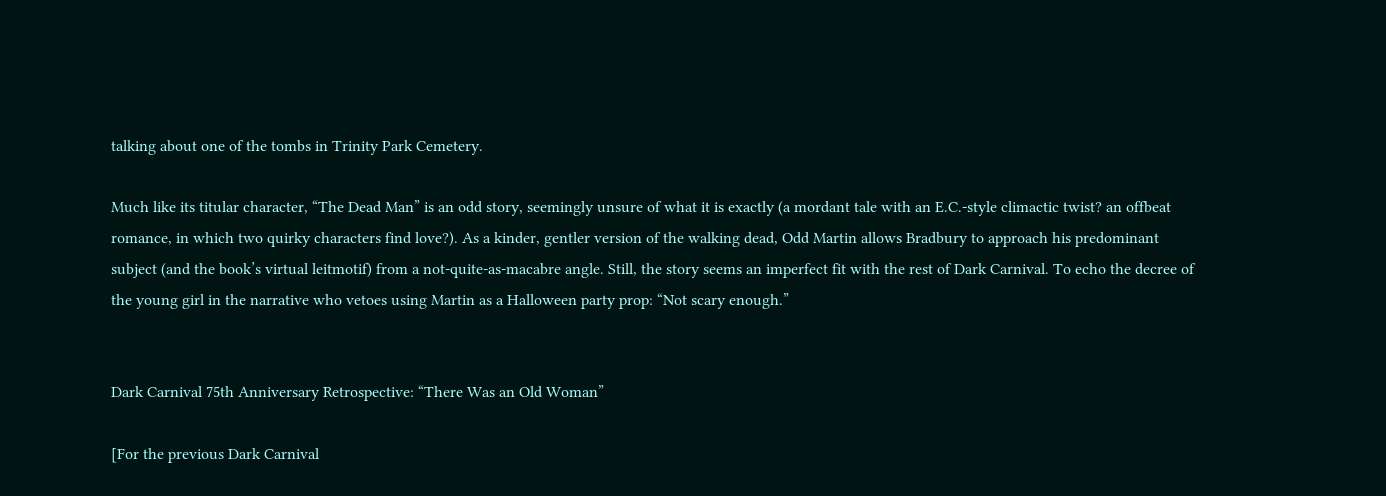talking about one of the tombs in Trinity Park Cemetery.

Much like its titular character, “The Dead Man” is an odd story, seemingly unsure of what it is exactly (a mordant tale with an E.C.-style climactic twist? an offbeat romance, in which two quirky characters find love?). As a kinder, gentler version of the walking dead, Odd Martin allows Bradbury to approach his predominant subject (and the book’s virtual leitmotif) from a not-quite-as-macabre angle. Still, the story seems an imperfect fit with the rest of Dark Carnival. To echo the decree of the young girl in the narrative who vetoes using Martin as a Halloween party prop: “Not scary enough.”


Dark Carnival 75th Anniversary Retrospective: “There Was an Old Woman”

[For the previous Dark Carnival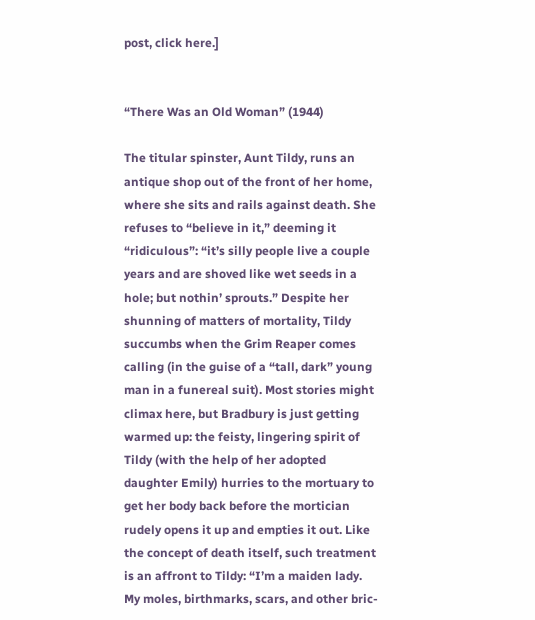post, click here.]


“There Was an Old Woman” (1944)

The titular spinster, Aunt Tildy, runs an antique shop out of the front of her home, where she sits and rails against death. She refuses to “believe in it,” deeming it “ridiculous”: “it’s silly people live a couple years and are shoved like wet seeds in a hole; but nothin’ sprouts.” Despite her shunning of matters of mortality, Tildy succumbs when the Grim Reaper comes calling (in the guise of a “tall, dark” young man in a funereal suit). Most stories might climax here, but Bradbury is just getting warmed up: the feisty, lingering spirit of Tildy (with the help of her adopted daughter Emily) hurries to the mortuary to get her body back before the mortician rudely opens it up and empties it out. Like the concept of death itself, such treatment is an affront to Tildy: “I’m a maiden lady. My moles, birthmarks, scars, and other bric-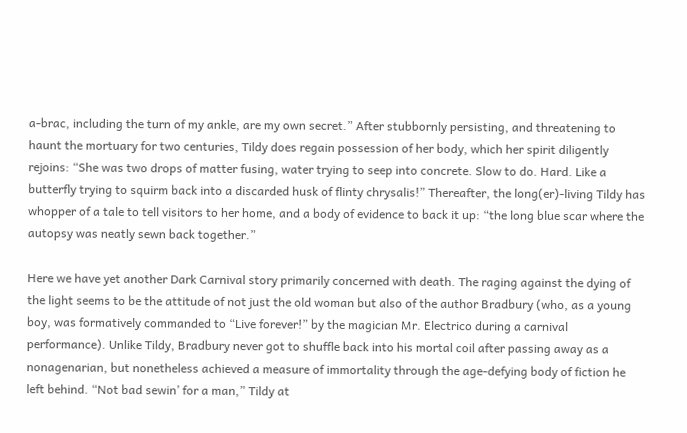a-brac, including the turn of my ankle, are my own secret.” After stubbornly persisting, and threatening to haunt the mortuary for two centuries, Tildy does regain possession of her body, which her spirit diligently rejoins: “She was two drops of matter fusing, water trying to seep into concrete. Slow to do. Hard. Like a butterfly trying to squirm back into a discarded husk of flinty chrysalis!” Thereafter, the long(er)-living Tildy has whopper of a tale to tell visitors to her home, and a body of evidence to back it up: “the long blue scar where the autopsy was neatly sewn back together.”

Here we have yet another Dark Carnival story primarily concerned with death. The raging against the dying of the light seems to be the attitude of not just the old woman but also of the author Bradbury (who, as a young boy, was formatively commanded to “Live forever!” by the magician Mr. Electrico during a carnival performance). Unlike Tildy, Bradbury never got to shuffle back into his mortal coil after passing away as a nonagenarian, but nonetheless achieved a measure of immortality through the age-defying body of fiction he left behind. “Not bad sewin’ for a man,” Tildy at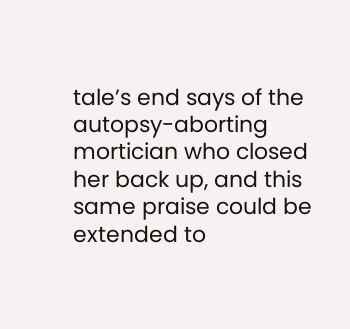tale’s end says of the autopsy-aborting mortician who closed her back up, and this same praise could be extended to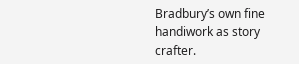Bradbury’s own fine handiwork as story crafter.